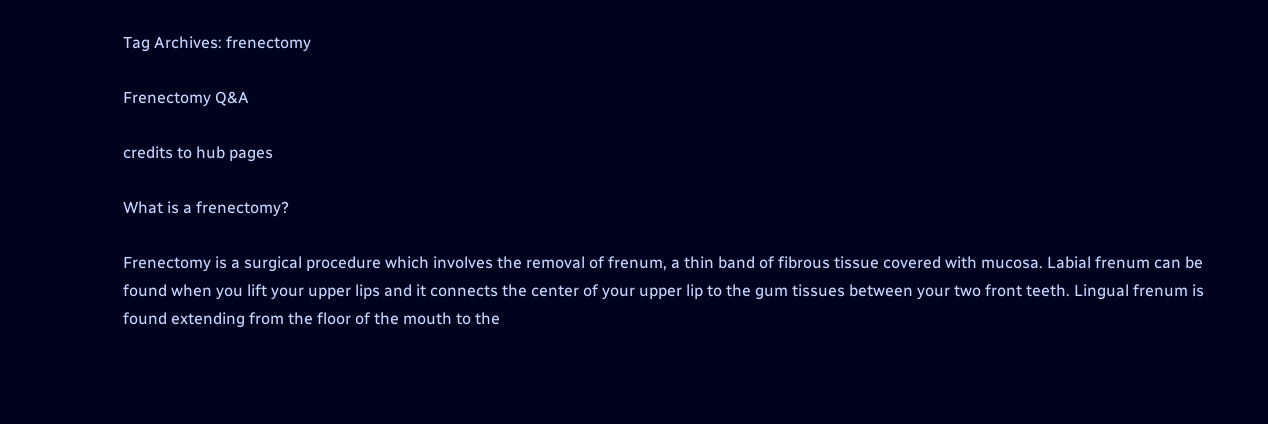Tag Archives: frenectomy

Frenectomy Q&A

credits to hub pages

What is a frenectomy?

Frenectomy is a surgical procedure which involves the removal of frenum, a thin band of fibrous tissue covered with mucosa. Labial frenum can be found when you lift your upper lips and it connects the center of your upper lip to the gum tissues between your two front teeth. Lingual frenum is found extending from the floor of the mouth to the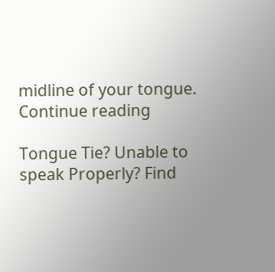midline of your tongue. Continue reading

Tongue Tie? Unable to speak Properly? Find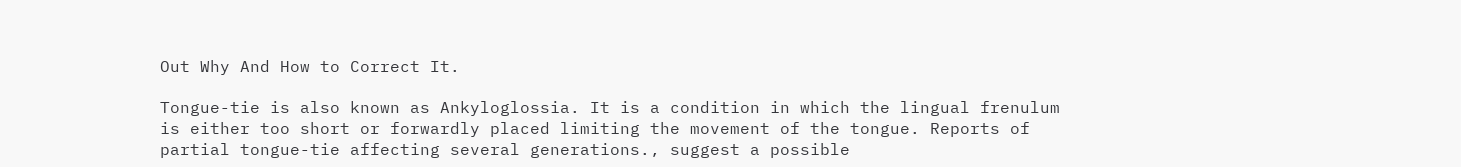Out Why And How to Correct It.

Tongue-tie is also known as Ankyloglossia. It is a condition in which the lingual frenulum is either too short or forwardly placed limiting the movement of the tongue. Reports of partial tongue-tie affecting several generations., suggest a possible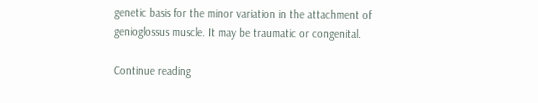genetic basis for the minor variation in the attachment of genioglossus muscle. It may be traumatic or congenital.

Continue reading